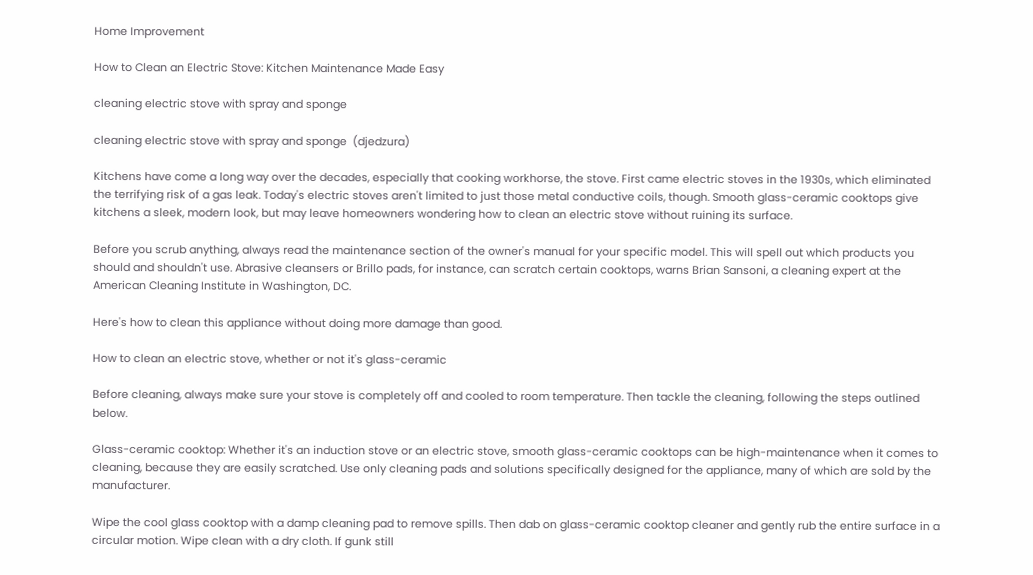Home Improvement

How to Clean an Electric Stove: Kitchen Maintenance Made Easy

cleaning electric stove with spray and sponge

cleaning electric stove with spray and sponge  (djedzura)

Kitchens have come a long way over the decades, especially that cooking workhorse, the stove. First came electric stoves in the 1930s, which eliminated the terrifying risk of a gas leak. Today's electric stoves aren't limited to just those metal conductive coils, though. Smooth glass-ceramic cooktops give kitchens a sleek, modern look, but may leave homeowners wondering how to clean an electric stove without ruining its surface.

Before you scrub anything, always read the maintenance section of the owner's manual for your specific model. This will spell out which products you should and shouldn't use. Abrasive cleansers or Brillo pads, for instance, can scratch certain cooktops, warns Brian Sansoni, a cleaning expert at the American Cleaning Institute in Washington, DC.

Here's how to clean this appliance without doing more damage than good.

How to clean an electric stove, whether or not it's glass-ceramic

Before cleaning, always make sure your stove is completely off and cooled to room temperature. Then tackle the cleaning, following the steps outlined below.

Glass-ceramic cooktop: Whether it's an induction stove or an electric stove, smooth glass-ceramic cooktops can be high-maintenance when it comes to cleaning, because they are easily scratched. Use only cleaning pads and solutions specifically designed for the appliance, many of which are sold by the manufacturer.

Wipe the cool glass cooktop with a damp cleaning pad to remove spills. Then dab on glass-ceramic cooktop cleaner and gently rub the entire surface in a circular motion. Wipe clean with a dry cloth. If gunk still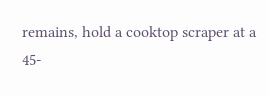remains, hold a cooktop scraper at a 45-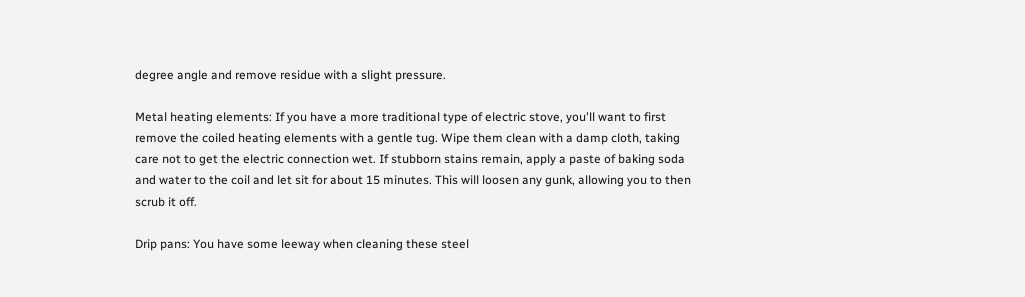degree angle and remove residue with a slight pressure.

Metal heating elements: If you have a more traditional type of electric stove, you'll want to first remove the coiled heating elements with a gentle tug. Wipe them clean with a damp cloth, taking care not to get the electric connection wet. If stubborn stains remain, apply a paste of baking soda and water to the coil and let sit for about 15 minutes. This will loosen any gunk, allowing you to then scrub it off.

Drip pans: You have some leeway when cleaning these steel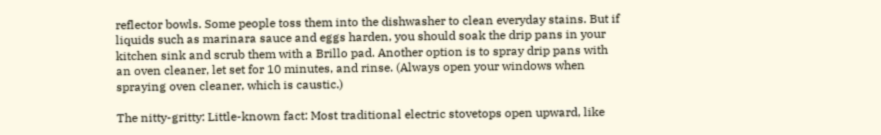reflector bowls. Some people toss them into the dishwasher to clean everyday stains. But if liquids such as marinara sauce and eggs harden, you should soak the drip pans in your kitchen sink and scrub them with a Brillo pad. Another option is to spray drip pans with an oven cleaner, let set for 10 minutes, and rinse. (Always open your windows when spraying oven cleaner, which is caustic.)

The nitty-gritty: Little-known fact: Most traditional electric stovetops open upward, like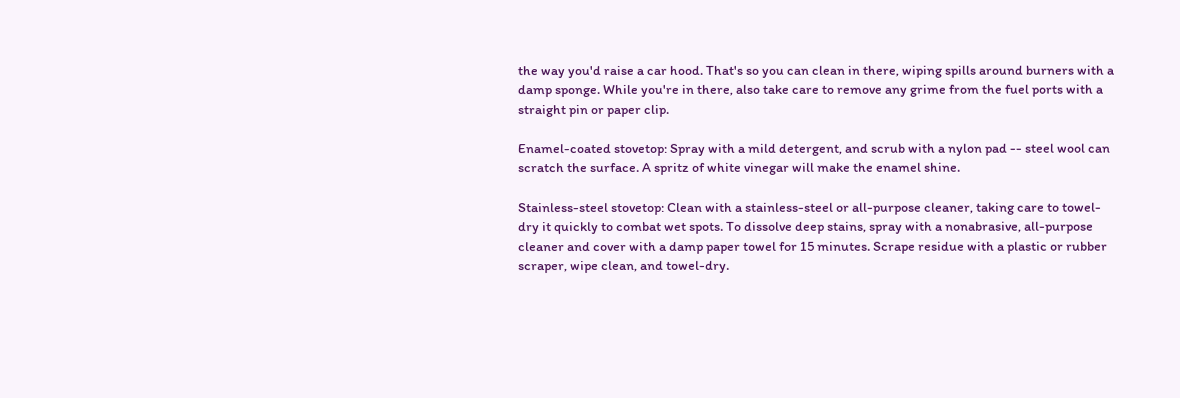the way you'd raise a car hood. That's so you can clean in there, wiping spills around burners with a damp sponge. While you're in there, also take care to remove any grime from the fuel ports with a straight pin or paper clip.

Enamel-coated stovetop: Spray with a mild detergent, and scrub with a nylon pad -- steel wool can scratch the surface. A spritz of white vinegar will make the enamel shine.

Stainless-steel stovetop: Clean with a stainless-steel or all-purpose cleaner, taking care to towel-dry it quickly to combat wet spots. To dissolve deep stains, spray with a nonabrasive, all-purpose cleaner and cover with a damp paper towel for 15 minutes. Scrape residue with a plastic or rubber scraper, wipe clean, and towel-dry.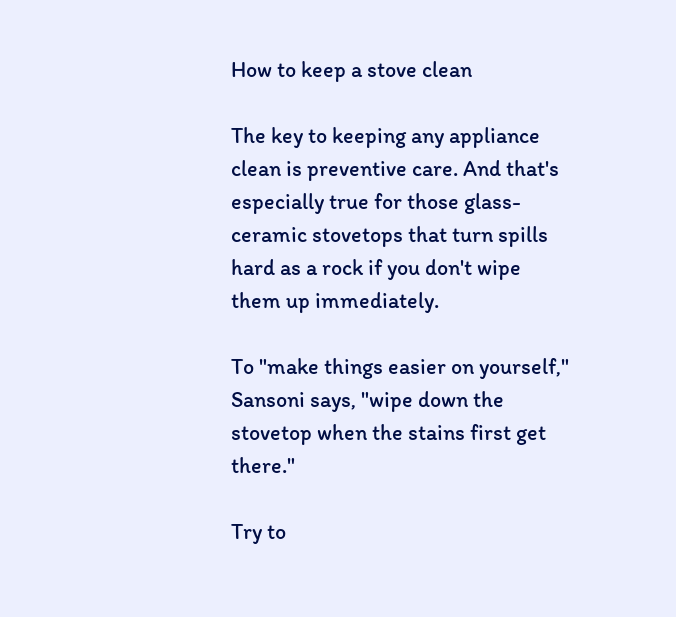How to keep a stove clean

The key to keeping any appliance clean is preventive care. And that's especially true for those glass-ceramic stovetops that turn spills hard as a rock if you don't wipe them up immediately.

To "make things easier on yourself," Sansoni says, "wipe down the stovetop when the stains first get there."

Try to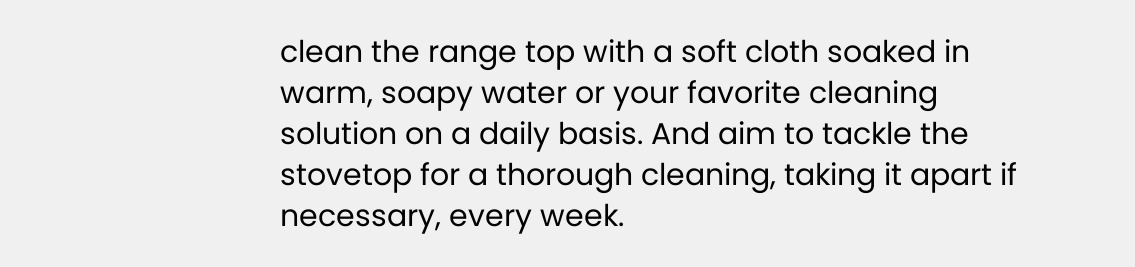clean the range top with a soft cloth soaked in warm, soapy water or your favorite cleaning solution on a daily basis. And aim to tackle the stovetop for a thorough cleaning, taking it apart if necessary, every week.